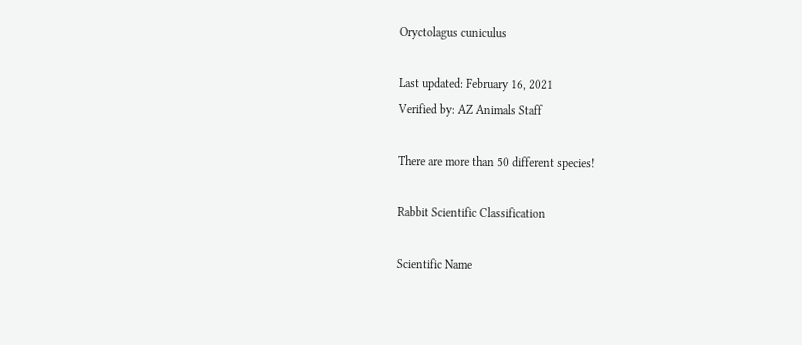Oryctolagus cuniculus

Last updated: February 16, 2021
Verified by: AZ Animals Staff

There are more than 50 different species!

Rabbit Scientific Classification

Scientific Name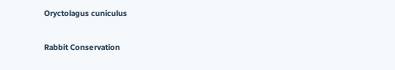Oryctolagus cuniculus

Rabbit Conservation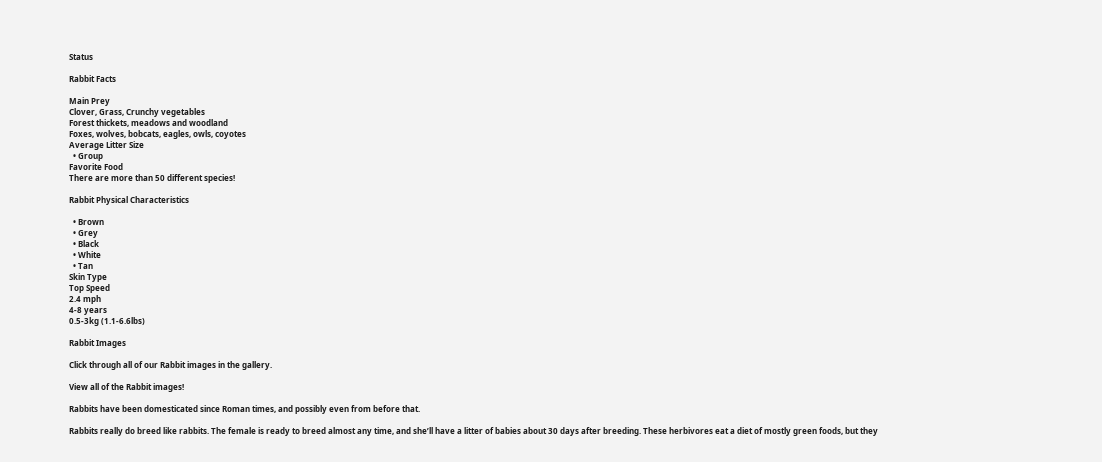Status

Rabbit Facts

Main Prey
Clover, Grass, Crunchy vegetables
Forest thickets, meadows and woodland
Foxes, wolves, bobcats, eagles, owls, coyotes
Average Litter Size
  • Group
Favorite Food
There are more than 50 different species!

Rabbit Physical Characteristics

  • Brown
  • Grey
  • Black
  • White
  • Tan
Skin Type
Top Speed
2.4 mph
4-8 years
0.5-3kg (1.1-6.6lbs)

Rabbit Images

Click through all of our Rabbit images in the gallery.

View all of the Rabbit images!

Rabbits have been domesticated since Roman times, and possibly even from before that.

Rabbits really do breed like rabbits. The female is ready to breed almost any time, and she’ll have a litter of babies about 30 days after breeding. These herbivores eat a diet of mostly green foods, but they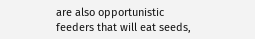are also opportunistic feeders that will eat seeds,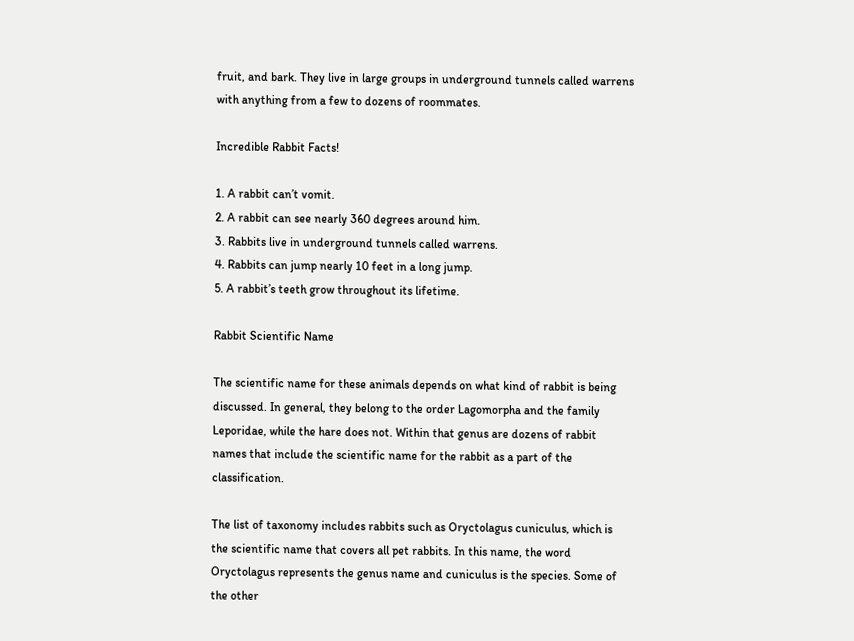fruit, and bark. They live in large groups in underground tunnels called warrens with anything from a few to dozens of roommates.

Incredible Rabbit Facts!

1. A rabbit can’t vomit.
2. A rabbit can see nearly 360 degrees around him.
3. Rabbits live in underground tunnels called warrens.
4. Rabbits can jump nearly 10 feet in a long jump.
5. A rabbit’s teeth grow throughout its lifetime.

Rabbit Scientific Name

The scientific name for these animals depends on what kind of rabbit is being discussed. In general, they belong to the order Lagomorpha and the family Leporidae, while the hare does not. Within that genus are dozens of rabbit names that include the scientific name for the rabbit as a part of the classification.

The list of taxonomy includes rabbits such as Oryctolagus cuniculus, which is the scientific name that covers all pet rabbits. In this name, the word Oryctolagus represents the genus name and cuniculus is the species. Some of the other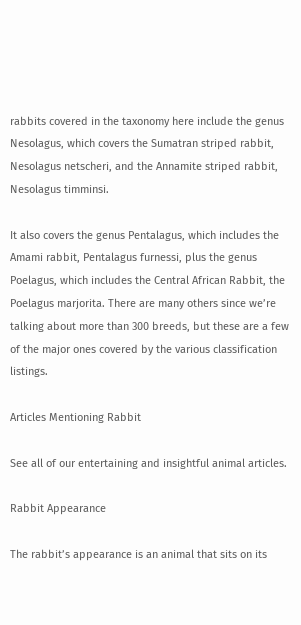rabbits covered in the taxonomy here include the genus Nesolagus, which covers the Sumatran striped rabbit, Nesolagus netscheri, and the Annamite striped rabbit, Nesolagus timminsi.

It also covers the genus Pentalagus, which includes the Amami rabbit, Pentalagus furnessi, plus the genus Poelagus, which includes the Central African Rabbit, the Poelagus marjorita. There are many others since we’re talking about more than 300 breeds, but these are a few of the major ones covered by the various classification listings.

Articles Mentioning Rabbit

See all of our entertaining and insightful animal articles.

Rabbit Appearance

The rabbit’s appearance is an animal that sits on its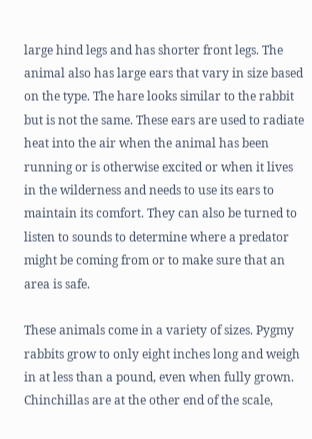large hind legs and has shorter front legs. The animal also has large ears that vary in size based on the type. The hare looks similar to the rabbit but is not the same. These ears are used to radiate heat into the air when the animal has been running or is otherwise excited or when it lives in the wilderness and needs to use its ears to maintain its comfort. They can also be turned to listen to sounds to determine where a predator might be coming from or to make sure that an area is safe.

These animals come in a variety of sizes. Pygmy rabbits grow to only eight inches long and weigh in at less than a pound, even when fully grown. Chinchillas are at the other end of the scale,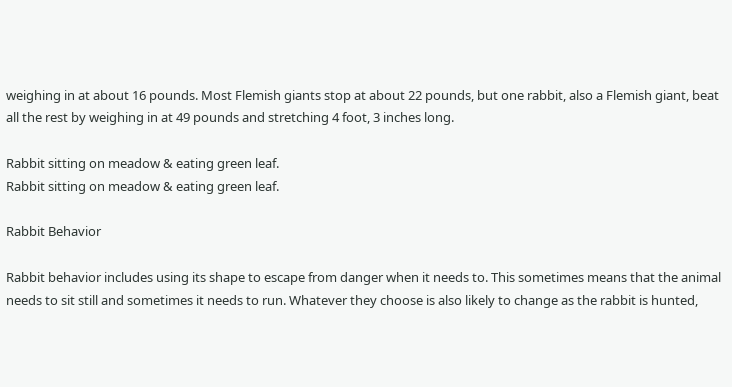weighing in at about 16 pounds. Most Flemish giants stop at about 22 pounds, but one rabbit, also a Flemish giant, beat all the rest by weighing in at 49 pounds and stretching 4 foot, 3 inches long.

Rabbit sitting on meadow & eating green leaf.
Rabbit sitting on meadow & eating green leaf.

Rabbit Behavior

Rabbit behavior includes using its shape to escape from danger when it needs to. This sometimes means that the animal needs to sit still and sometimes it needs to run. Whatever they choose is also likely to change as the rabbit is hunted,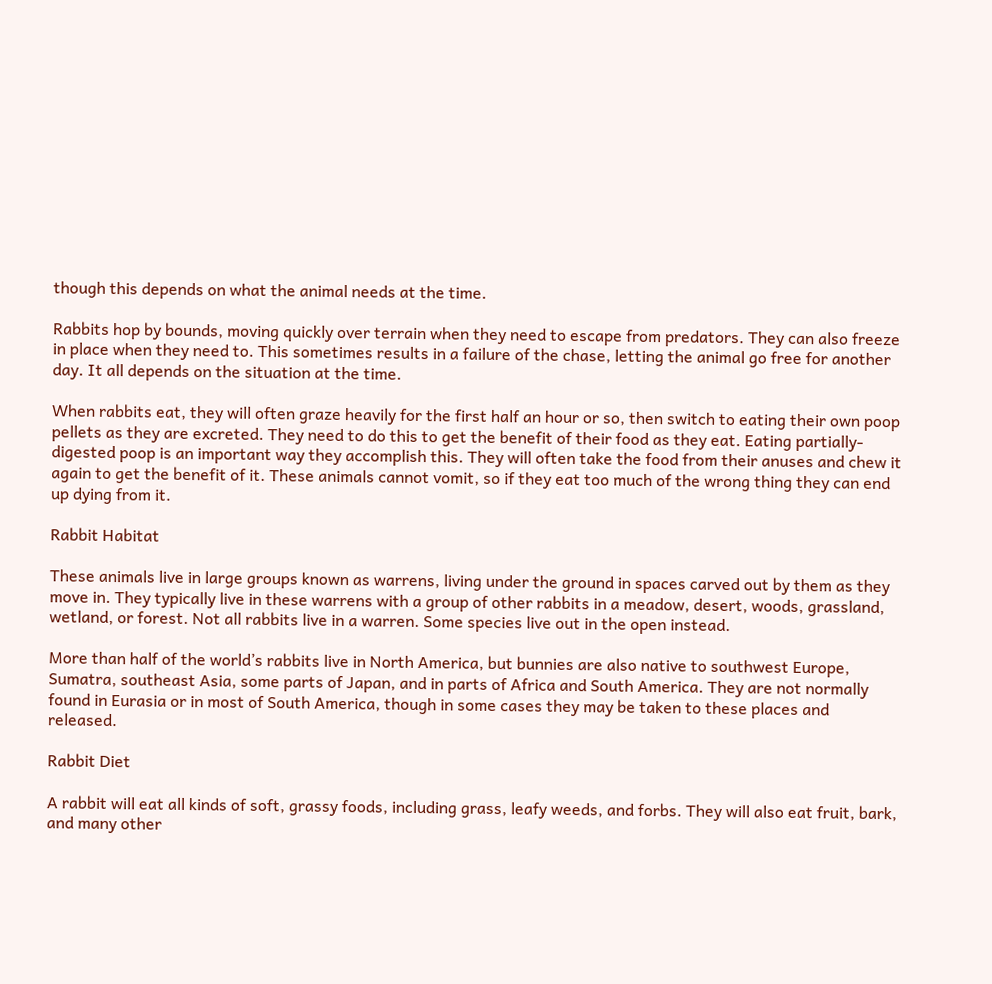though this depends on what the animal needs at the time.

Rabbits hop by bounds, moving quickly over terrain when they need to escape from predators. They can also freeze in place when they need to. This sometimes results in a failure of the chase, letting the animal go free for another day. It all depends on the situation at the time.

When rabbits eat, they will often graze heavily for the first half an hour or so, then switch to eating their own poop pellets as they are excreted. They need to do this to get the benefit of their food as they eat. Eating partially-digested poop is an important way they accomplish this. They will often take the food from their anuses and chew it again to get the benefit of it. These animals cannot vomit, so if they eat too much of the wrong thing they can end up dying from it.

Rabbit Habitat

These animals live in large groups known as warrens, living under the ground in spaces carved out by them as they move in. They typically live in these warrens with a group of other rabbits in a meadow, desert, woods, grassland, wetland, or forest. Not all rabbits live in a warren. Some species live out in the open instead.

More than half of the world’s rabbits live in North America, but bunnies are also native to southwest Europe, Sumatra, southeast Asia, some parts of Japan, and in parts of Africa and South America. They are not normally found in Eurasia or in most of South America, though in some cases they may be taken to these places and released.

Rabbit Diet

A rabbit will eat all kinds of soft, grassy foods, including grass, leafy weeds, and forbs. They will also eat fruit, bark, and many other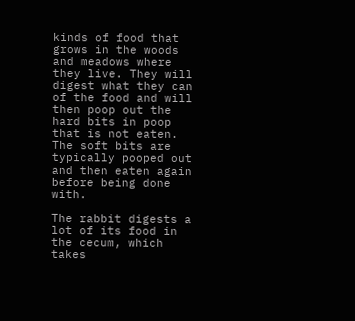kinds of food that grows in the woods and meadows where they live. They will digest what they can of the food and will then poop out the hard bits in poop that is not eaten. The soft bits are typically pooped out and then eaten again before being done with.

The rabbit digests a lot of its food in the cecum, which takes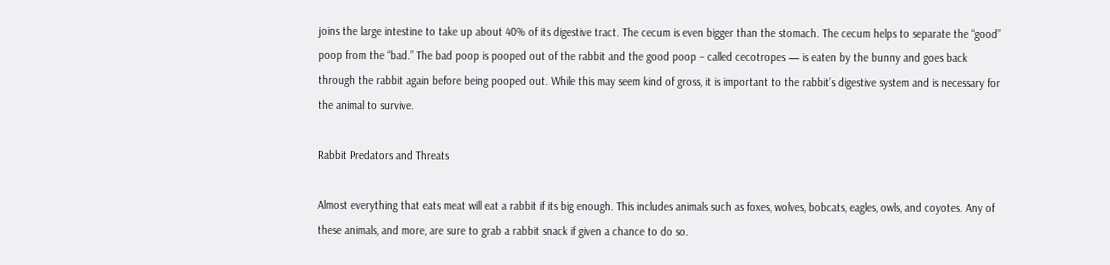joins the large intestine to take up about 40% of its digestive tract. The cecum is even bigger than the stomach. The cecum helps to separate the “good” poop from the “bad.” The bad poop is pooped out of the rabbit and the good poop – called cecotropes — is eaten by the bunny and goes back through the rabbit again before being pooped out. While this may seem kind of gross, it is important to the rabbit’s digestive system and is necessary for the animal to survive.

Rabbit Predators and Threats

Almost everything that eats meat will eat a rabbit if its big enough. This includes animals such as foxes, wolves, bobcats, eagles, owls, and coyotes. Any of these animals, and more, are sure to grab a rabbit snack if given a chance to do so.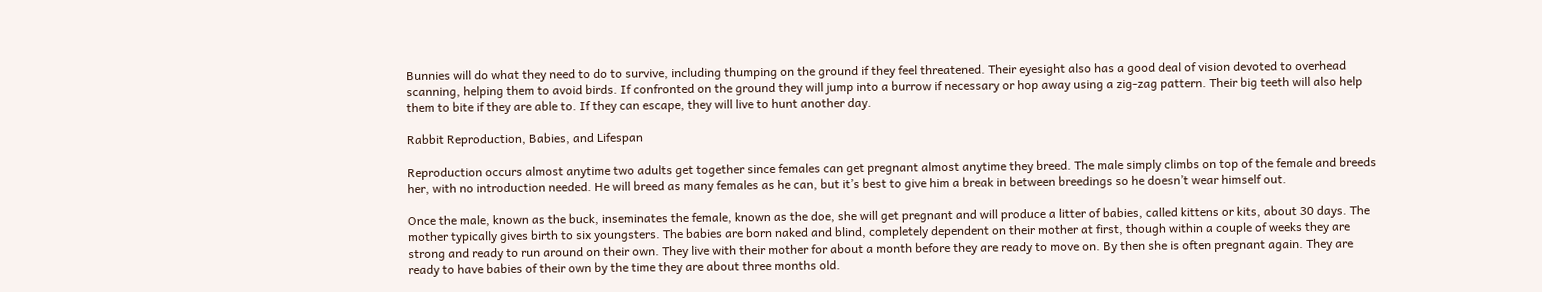Bunnies will do what they need to do to survive, including thumping on the ground if they feel threatened. Their eyesight also has a good deal of vision devoted to overhead scanning, helping them to avoid birds. If confronted on the ground they will jump into a burrow if necessary or hop away using a zig-zag pattern. Their big teeth will also help them to bite if they are able to. If they can escape, they will live to hunt another day.

Rabbit Reproduction, Babies, and Lifespan

Reproduction occurs almost anytime two adults get together since females can get pregnant almost anytime they breed. The male simply climbs on top of the female and breeds her, with no introduction needed. He will breed as many females as he can, but it’s best to give him a break in between breedings so he doesn’t wear himself out.

Once the male, known as the buck, inseminates the female, known as the doe, she will get pregnant and will produce a litter of babies, called kittens or kits, about 30 days. The mother typically gives birth to six youngsters. The babies are born naked and blind, completely dependent on their mother at first, though within a couple of weeks they are strong and ready to run around on their own. They live with their mother for about a month before they are ready to move on. By then she is often pregnant again. They are ready to have babies of their own by the time they are about three months old.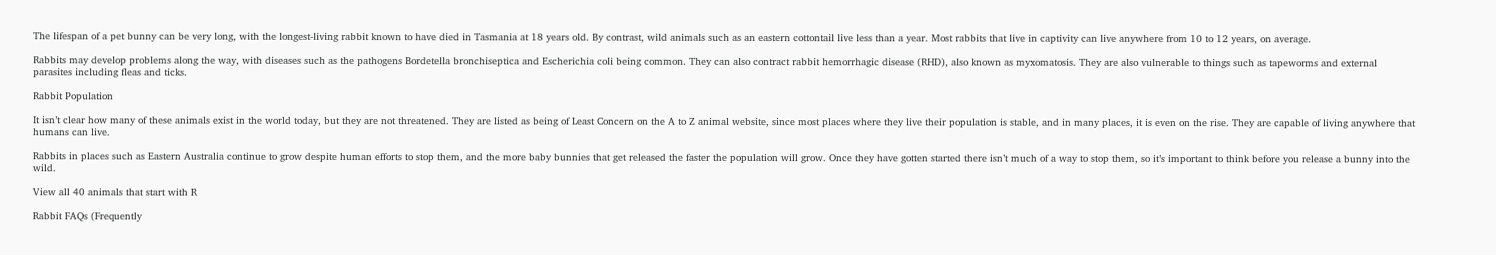The lifespan of a pet bunny can be very long, with the longest-living rabbit known to have died in Tasmania at 18 years old. By contrast, wild animals such as an eastern cottontail live less than a year. Most rabbits that live in captivity can live anywhere from 10 to 12 years, on average.

Rabbits may develop problems along the way, with diseases such as the pathogens Bordetella bronchiseptica and Escherichia coli being common. They can also contract rabbit hemorrhagic disease (RHD), also known as myxomatosis. They are also vulnerable to things such as tapeworms and external parasites including fleas and ticks.

Rabbit Population

It isn’t clear how many of these animals exist in the world today, but they are not threatened. They are listed as being of Least Concern on the A to Z animal website, since most places where they live their population is stable, and in many places, it is even on the rise. They are capable of living anywhere that humans can live.

Rabbits in places such as Eastern Australia continue to grow despite human efforts to stop them, and the more baby bunnies that get released the faster the population will grow. Once they have gotten started there isn’t much of a way to stop them, so it’s important to think before you release a bunny into the wild.

View all 40 animals that start with R

Rabbit FAQs (Frequently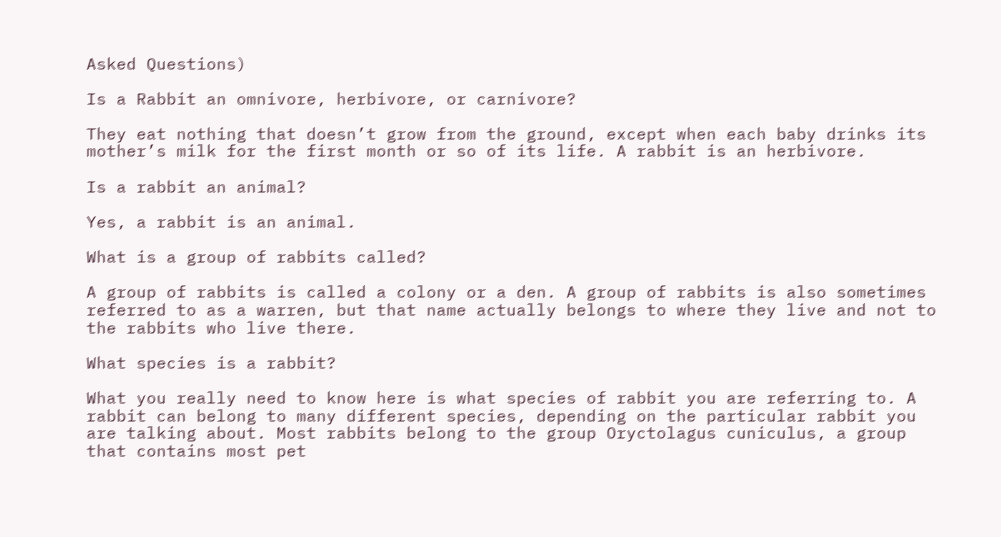Asked Questions)

Is a Rabbit an omnivore, herbivore, or carnivore?

They eat nothing that doesn’t grow from the ground, except when each baby drinks its mother’s milk for the first month or so of its life. A rabbit is an herbivore.

Is a rabbit an animal?

Yes, a rabbit is an animal.

What is a group of rabbits called?

A group of rabbits is called a colony or a den. A group of rabbits is also sometimes referred to as a warren, but that name actually belongs to where they live and not to the rabbits who live there.

What species is a rabbit?

What you really need to know here is what species of rabbit you are referring to. A rabbit can belong to many different species, depending on the particular rabbit you are talking about. Most rabbits belong to the group Oryctolagus cuniculus, a group that contains most pet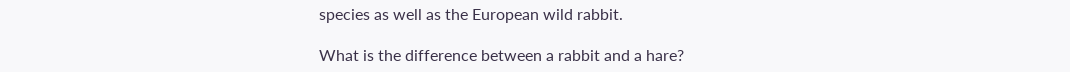species as well as the European wild rabbit.

What is the difference between a rabbit and a hare?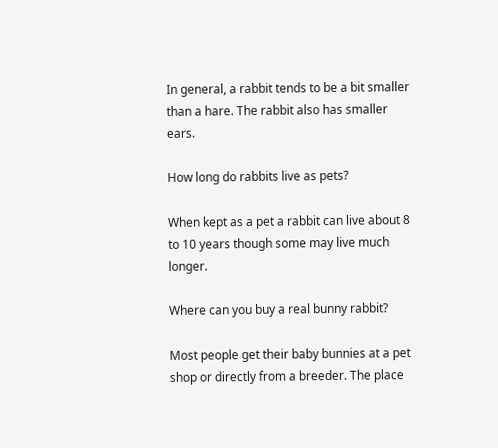In general, a rabbit tends to be a bit smaller than a hare. The rabbit also has smaller ears.

How long do rabbits live as pets?

When kept as a pet a rabbit can live about 8 to 10 years though some may live much longer.

Where can you buy a real bunny rabbit?

Most people get their baby bunnies at a pet shop or directly from a breeder. The place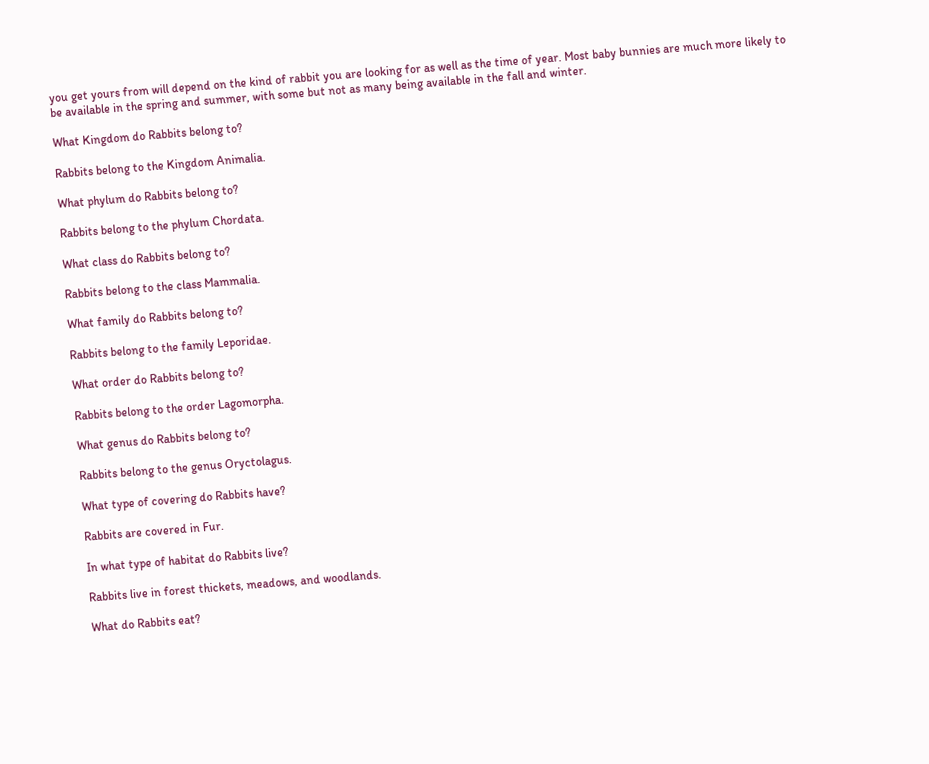you get yours from will depend on the kind of rabbit you are looking for as well as the time of year. Most baby bunnies are much more likely to be available in the spring and summer, with some but not as many being available in the fall and winter.

What Kingdom do Rabbits belong to?

Rabbits belong to the Kingdom Animalia.

What phylum do Rabbits belong to?

Rabbits belong to the phylum Chordata.

What class do Rabbits belong to?

Rabbits belong to the class Mammalia.

What family do Rabbits belong to?

Rabbits belong to the family Leporidae.

What order do Rabbits belong to?

Rabbits belong to the order Lagomorpha.

What genus do Rabbits belong to?

Rabbits belong to the genus Oryctolagus.

What type of covering do Rabbits have?

Rabbits are covered in Fur.

In what type of habitat do Rabbits live?

Rabbits live in forest thickets, meadows, and woodlands.

What do Rabbits eat?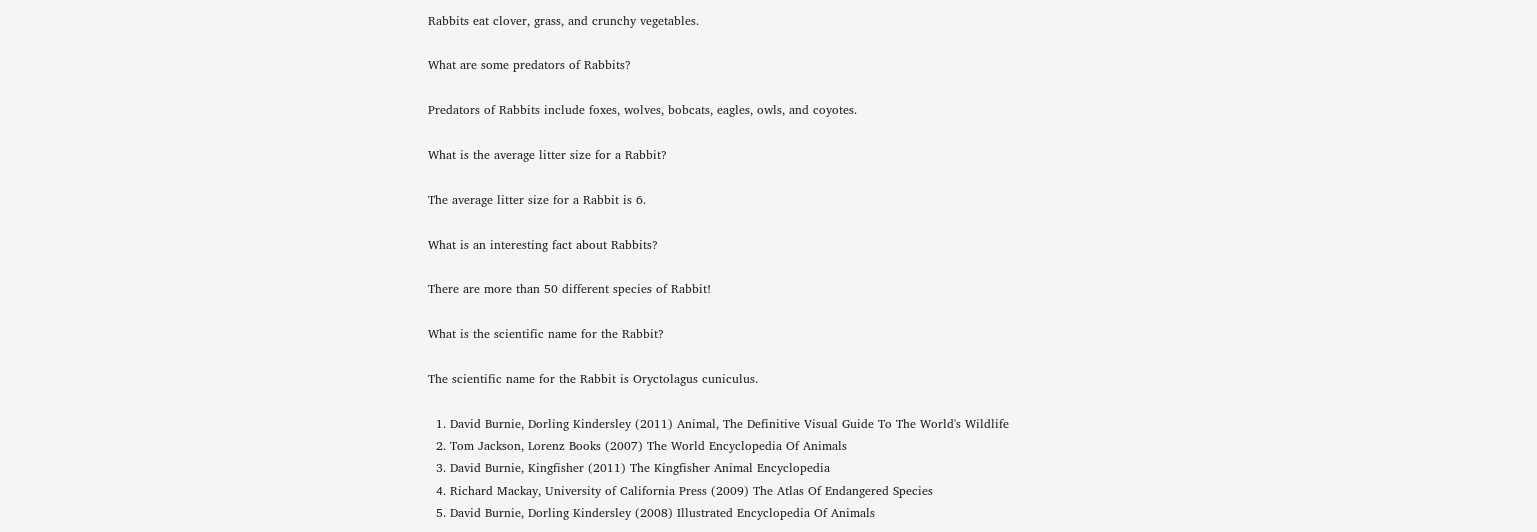Rabbits eat clover, grass, and crunchy vegetables.

What are some predators of Rabbits?

Predators of Rabbits include foxes, wolves, bobcats, eagles, owls, and coyotes.

What is the average litter size for a Rabbit?

The average litter size for a Rabbit is 6.

What is an interesting fact about Rabbits?

There are more than 50 different species of Rabbit!

What is the scientific name for the Rabbit?

The scientific name for the Rabbit is Oryctolagus cuniculus.

  1. David Burnie, Dorling Kindersley (2011) Animal, The Definitive Visual Guide To The World's Wildlife
  2. Tom Jackson, Lorenz Books (2007) The World Encyclopedia Of Animals
  3. David Burnie, Kingfisher (2011) The Kingfisher Animal Encyclopedia
  4. Richard Mackay, University of California Press (2009) The Atlas Of Endangered Species
  5. David Burnie, Dorling Kindersley (2008) Illustrated Encyclopedia Of Animals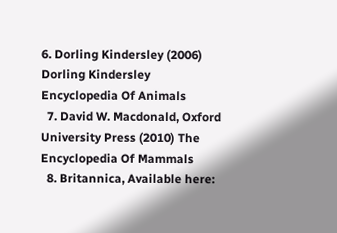6. Dorling Kindersley (2006) Dorling Kindersley Encyclopedia Of Animals
  7. David W. Macdonald, Oxford University Press (2010) The Encyclopedia Of Mammals
  8. Britannica, Available here: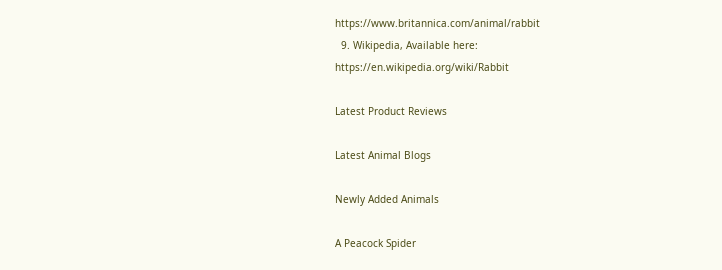https://www.britannica.com/animal/rabbit
  9. Wikipedia, Available here: https://en.wikipedia.org/wiki/Rabbit

Latest Product Reviews

Latest Animal Blogs

Newly Added Animals

A Peacock Spider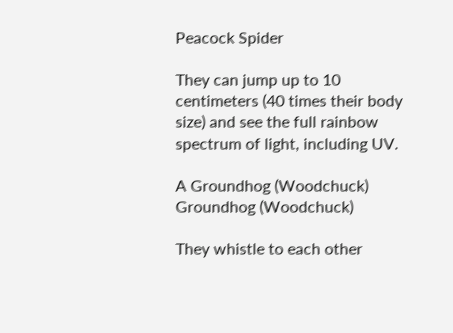Peacock Spider

They can jump up to 10 centimeters (40 times their body size) and see the full rainbow spectrum of light, including UV.

A Groundhog (Woodchuck)
Groundhog (Woodchuck)

They whistle to each other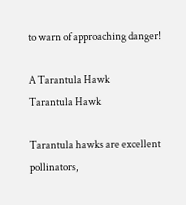to warn of approaching danger!

A Tarantula Hawk
Tarantula Hawk

Tarantula hawks are excellent pollinators,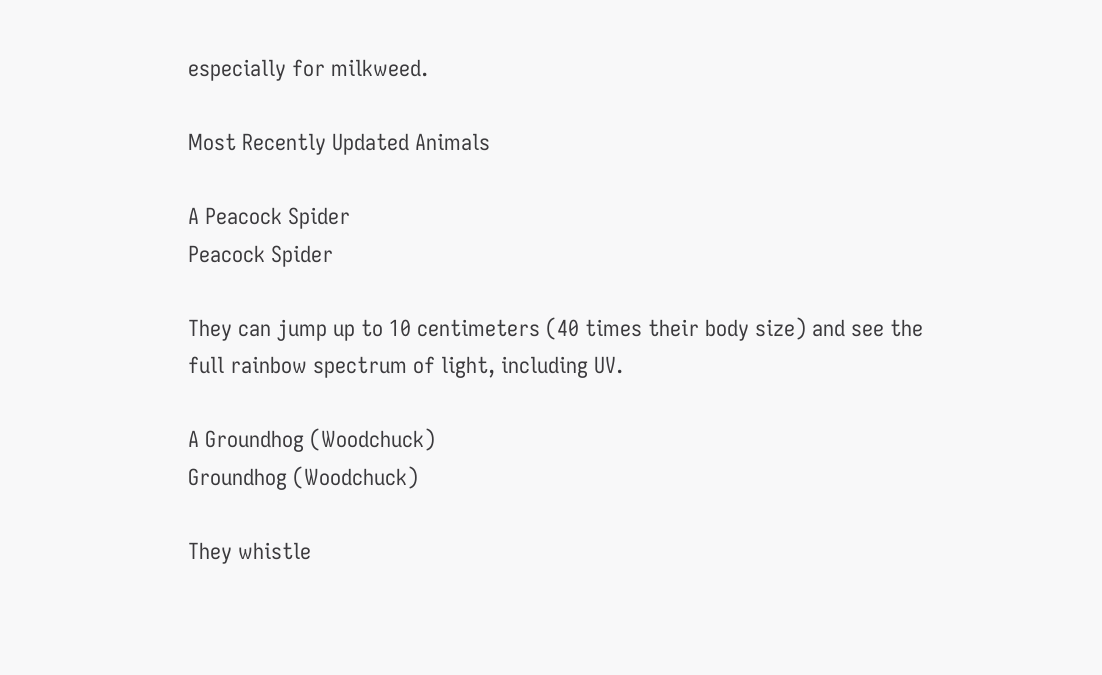especially for milkweed.

Most Recently Updated Animals

A Peacock Spider
Peacock Spider

They can jump up to 10 centimeters (40 times their body size) and see the full rainbow spectrum of light, including UV.

A Groundhog (Woodchuck)
Groundhog (Woodchuck)

They whistle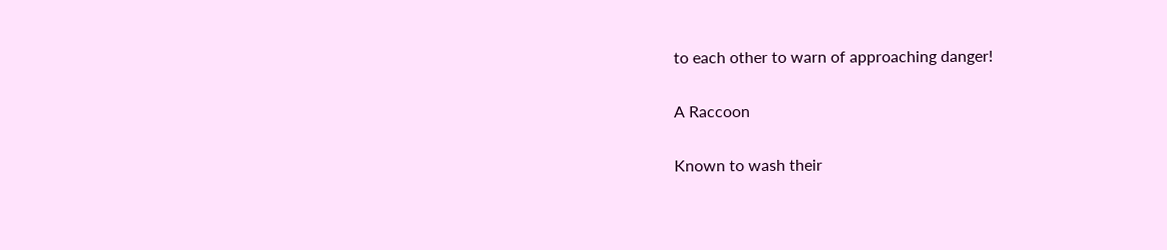to each other to warn of approaching danger!

A Raccoon

Known to wash their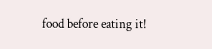food before eating it!